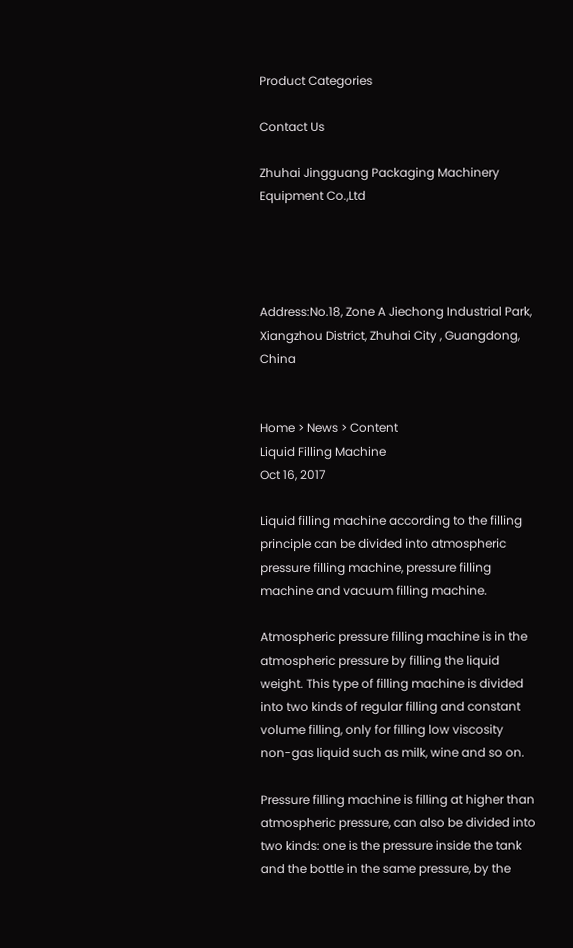Product Categories

Contact Us

Zhuhai Jingguang Packaging Machinery Equipment Co.,Ltd




Address:No.18, Zone A Jiechong Industrial Park, Xiangzhou District, Zhuhai City , Guangdong, China


Home > News > Content
Liquid Filling Machine
Oct 16, 2017

Liquid filling machine according to the filling principle can be divided into atmospheric pressure filling machine, pressure filling machine and vacuum filling machine.

Atmospheric pressure filling machine is in the atmospheric pressure by filling the liquid weight. This type of filling machine is divided into two kinds of regular filling and constant volume filling, only for filling low viscosity non-gas liquid such as milk, wine and so on.

Pressure filling machine is filling at higher than atmospheric pressure, can also be divided into two kinds: one is the pressure inside the tank and the bottle in the same pressure, by the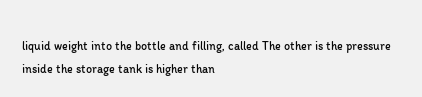liquid weight into the bottle and filling, called The other is the pressure inside the storage tank is higher than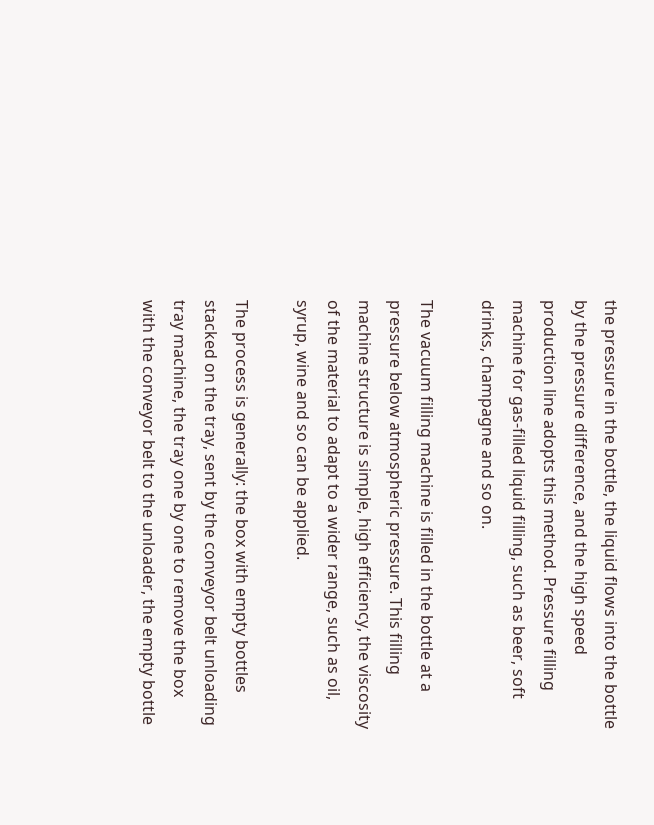the pressure in the bottle, the liquid flows into the bottle by the pressure difference, and the high speed production line adopts this method. Pressure filling machine for gas-filled liquid filling, such as beer, soft drinks, champagne and so on.

The vacuum filling machine is filled in the bottle at a pressure below atmospheric pressure. This filling machine structure is simple, high efficiency, the viscosity of the material to adapt to a wider range, such as oil, syrup, wine and so can be applied.

The process is generally: the box with empty bottles stacked on the tray, sent by the conveyor belt unloading tray machine, the tray one by one to remove the box with the conveyor belt to the unloader, the empty bottle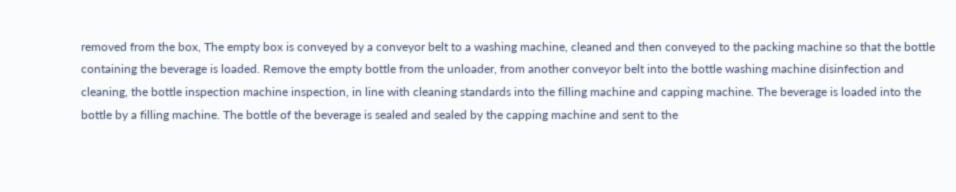removed from the box, The empty box is conveyed by a conveyor belt to a washing machine, cleaned and then conveyed to the packing machine so that the bottle containing the beverage is loaded. Remove the empty bottle from the unloader, from another conveyor belt into the bottle washing machine disinfection and cleaning, the bottle inspection machine inspection, in line with cleaning standards into the filling machine and capping machine. The beverage is loaded into the bottle by a filling machine. The bottle of the beverage is sealed and sealed by the capping machine and sent to the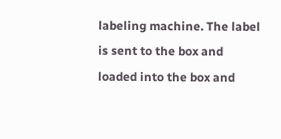labeling machine. The label is sent to the box and loaded into the box and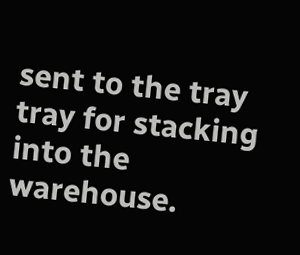sent to the tray tray for stacking into the warehouse.